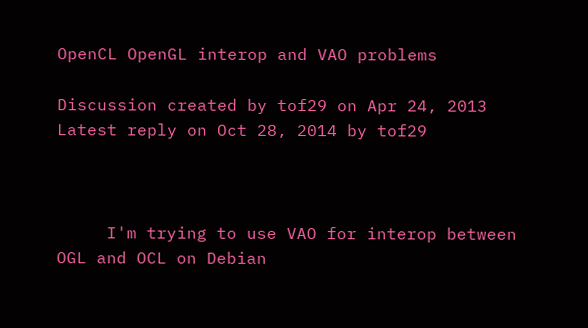OpenCL OpenGL interop and VAO problems

Discussion created by tof29 on Apr 24, 2013
Latest reply on Oct 28, 2014 by tof29



     I'm trying to use VAO for interop between OGL and OCL on Debian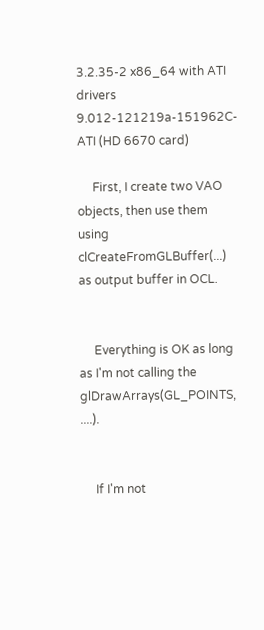3.2.35-2 x86_64 with ATI drivers 9.012-121219a-151962C-ATI (HD 6670 card)

     First, I create two VAO objects, then use them using clCreateFromGLBuffer(...) as output buffer in OCL.


     Everything is OK as long as I'm not calling the glDrawArrays(GL_POINTS, ....).


     If I'm not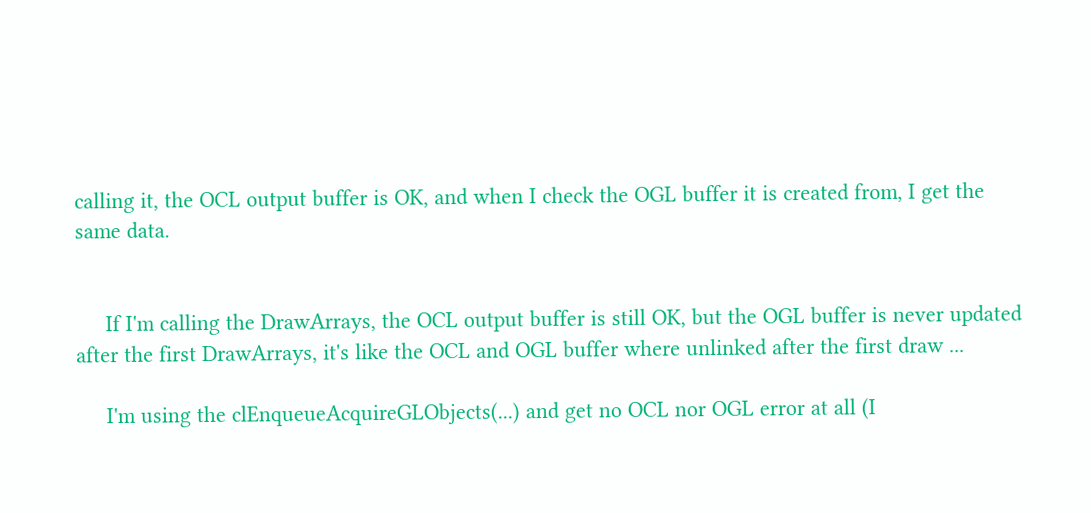calling it, the OCL output buffer is OK, and when I check the OGL buffer it is created from, I get the same data.


     If I'm calling the DrawArrays, the OCL output buffer is still OK, but the OGL buffer is never updated after the first DrawArrays, it's like the OCL and OGL buffer where unlinked after the first draw ...

     I'm using the clEnqueueAcquireGLObjects(...) and get no OCL nor OGL error at all (I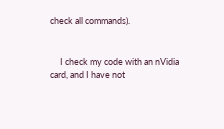check all commands).


     I check my code with an nVidia card, and I have not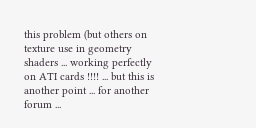this problem (but others on texture use in geometry shaders ... working perfectly on ATI cards !!!! ... but this is another point ... for another forum ...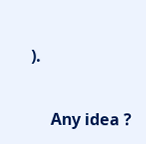).


     Any idea ?